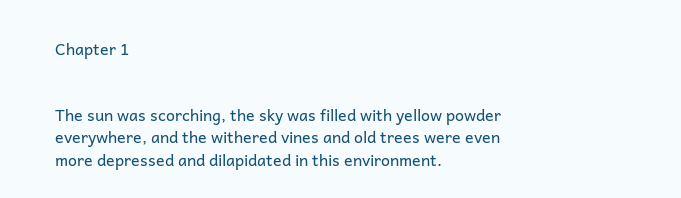Chapter 1


The sun was scorching, the sky was filled with yellow powder everywhere, and the withered vines and old trees were even more depressed and dilapidated in this environment.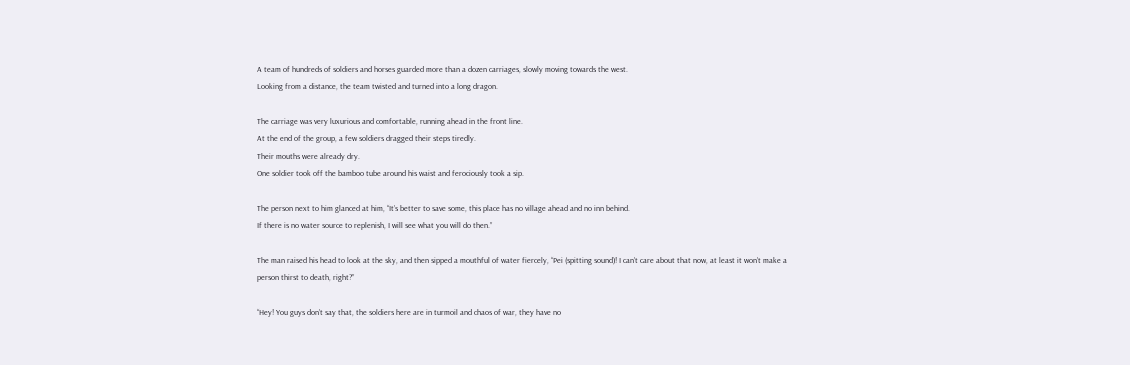A team of hundreds of soldiers and horses guarded more than a dozen carriages, slowly moving towards the west.
Looking from a distance, the team twisted and turned into a long dragon.

The carriage was very luxurious and comfortable, running ahead in the front line.
At the end of the group, a few soldiers dragged their steps tiredly.
Their mouths were already dry.
One soldier took off the bamboo tube around his waist and ferociously took a sip.

The person next to him glanced at him, “It’s better to save some, this place has no village ahead and no inn behind.
If there is no water source to replenish, I will see what you will do then.”

The man raised his head to look at the sky, and then sipped a mouthful of water fiercely, “Pei (spitting sound)! I can’t care about that now, at least it won’t make a person thirst to death, right?”

“Hey! You guys don’t say that, the soldiers here are in turmoil and chaos of war, they have no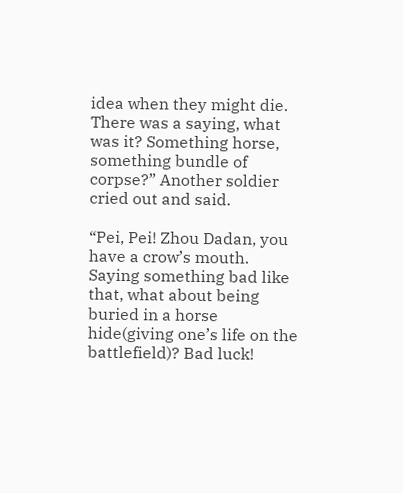idea when they might die.
There was a saying, what was it? Something horse, something bundle of corpse?” Another soldier cried out and said.

“Pei, Pei! Zhou Dadan, you have a crow’s mouth.
Saying something bad like that, what about being buried in a horse hide(giving one’s life on the battlefield)? Bad luck!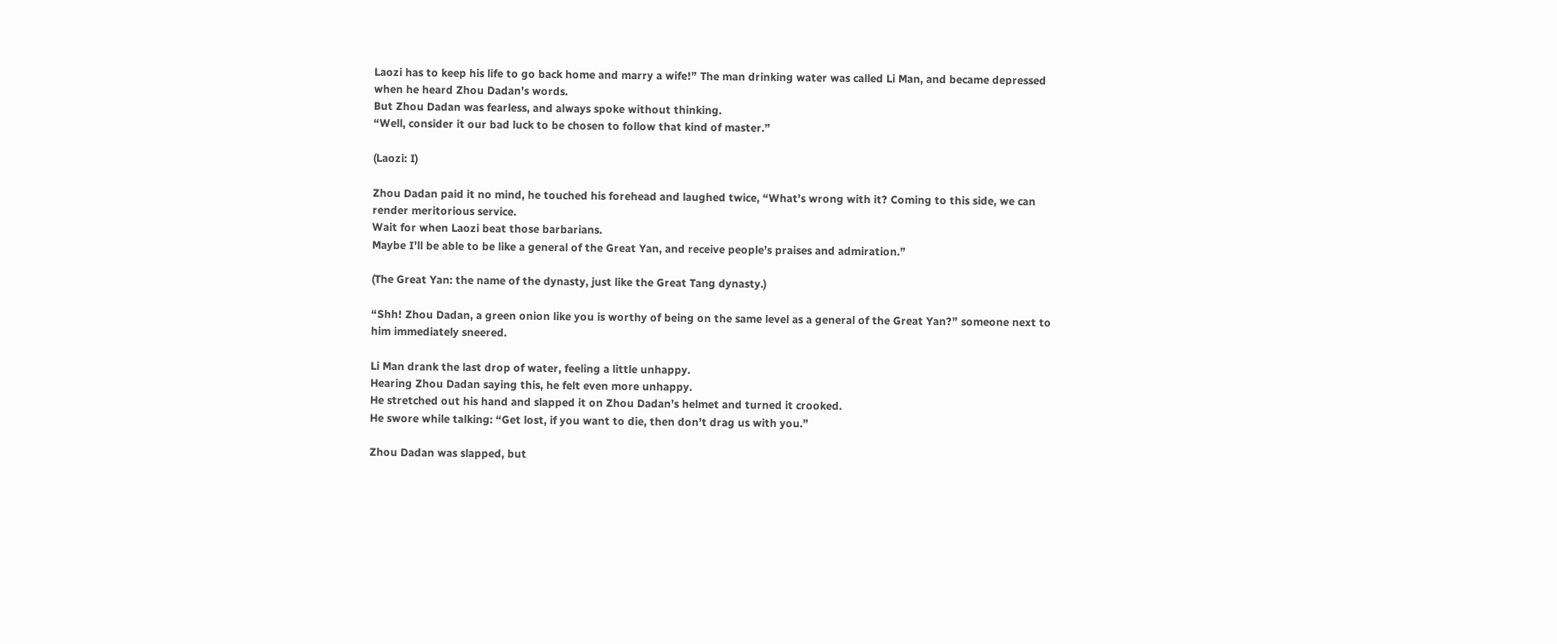Laozi has to keep his life to go back home and marry a wife!” The man drinking water was called Li Man, and became depressed when he heard Zhou Dadan’s words.
But Zhou Dadan was fearless, and always spoke without thinking.
“Well, consider it our bad luck to be chosen to follow that kind of master.”

(Laozi: I)

Zhou Dadan paid it no mind, he touched his forehead and laughed twice, “What’s wrong with it? Coming to this side, we can render meritorious service.
Wait for when Laozi beat those barbarians.
Maybe I’ll be able to be like a general of the Great Yan, and receive people’s praises and admiration.”

(The Great Yan: the name of the dynasty, just like the Great Tang dynasty.)

“Shh! Zhou Dadan, a green onion like you is worthy of being on the same level as a general of the Great Yan?” someone next to him immediately sneered.

Li Man drank the last drop of water, feeling a little unhappy.
Hearing Zhou Dadan saying this, he felt even more unhappy.
He stretched out his hand and slapped it on Zhou Dadan’s helmet and turned it crooked.
He swore while talking: “Get lost, if you want to die, then don’t drag us with you.”

Zhou Dadan was slapped, but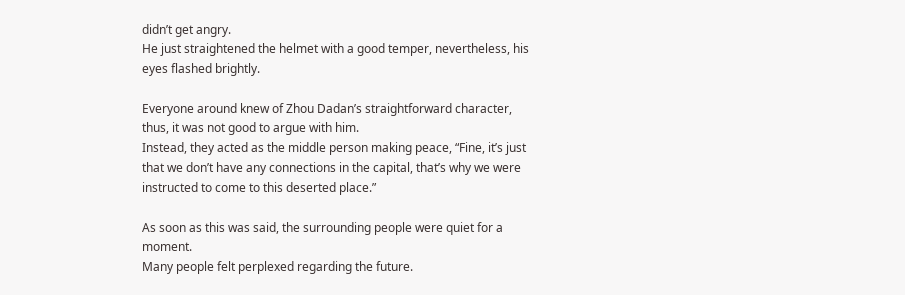didn’t get angry.
He just straightened the helmet with a good temper, nevertheless, his eyes flashed brightly.

Everyone around knew of Zhou Dadan’s straightforward character, thus, it was not good to argue with him.
Instead, they acted as the middle person making peace, “Fine, it’s just that we don’t have any connections in the capital, that’s why we were instructed to come to this deserted place.”

As soon as this was said, the surrounding people were quiet for a moment.
Many people felt perplexed regarding the future.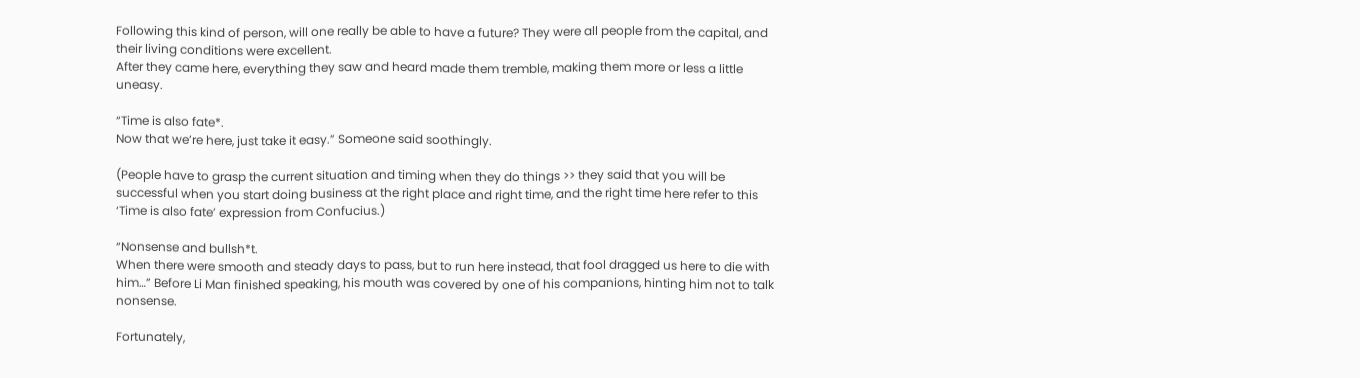Following this kind of person, will one really be able to have a future? They were all people from the capital, and their living conditions were excellent.
After they came here, everything they saw and heard made them tremble, making them more or less a little uneasy.

“Time is also fate*.
Now that we’re here, just take it easy.” Someone said soothingly.

(People have to grasp the current situation and timing when they do things >> they said that you will be successful when you start doing business at the right place and right time, and the right time here refer to this ‘Time is also fate’ expression from Confucius.)

“Nonsense and bullsh*t.
When there were smooth and steady days to pass, but to run here instead, that fool dragged us here to die with him…” Before Li Man finished speaking, his mouth was covered by one of his companions, hinting him not to talk nonsense.

Fortunately,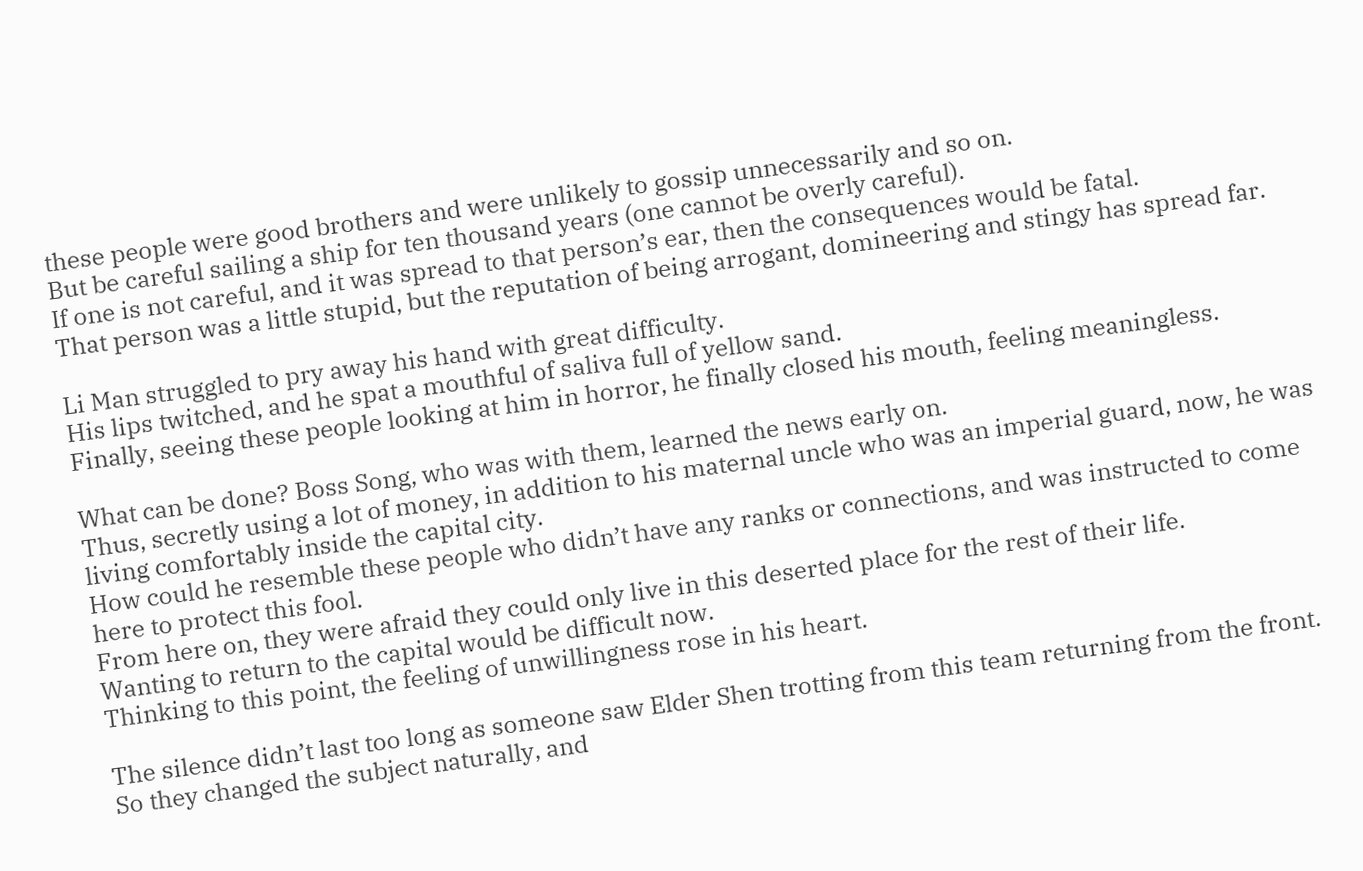these people were good brothers and were unlikely to gossip unnecessarily and so on.
But be careful sailing a ship for ten thousand years (one cannot be overly careful).
If one is not careful, and it was spread to that person’s ear, then the consequences would be fatal.
That person was a little stupid, but the reputation of being arrogant, domineering and stingy has spread far.

Li Man struggled to pry away his hand with great difficulty.
His lips twitched, and he spat a mouthful of saliva full of yellow sand.
Finally, seeing these people looking at him in horror, he finally closed his mouth, feeling meaningless.

What can be done? Boss Song, who was with them, learned the news early on.
Thus, secretly using a lot of money, in addition to his maternal uncle who was an imperial guard, now, he was living comfortably inside the capital city.
How could he resemble these people who didn’t have any ranks or connections, and was instructed to come here to protect this fool.
From here on, they were afraid they could only live in this deserted place for the rest of their life.
Wanting to return to the capital would be difficult now.
Thinking to this point, the feeling of unwillingness rose in his heart.

The silence didn’t last too long as someone saw Elder Shen trotting from this team returning from the front.
So they changed the subject naturally, and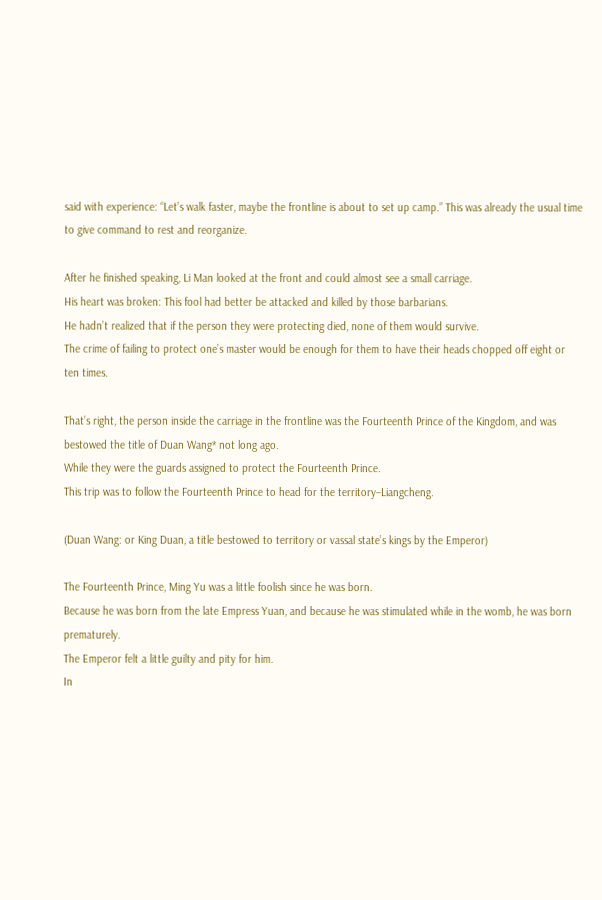said with experience: “Let’s walk faster, maybe the frontline is about to set up camp.” This was already the usual time to give command to rest and reorganize.

After he finished speaking, Li Man looked at the front and could almost see a small carriage.
His heart was broken: This fool had better be attacked and killed by those barbarians.
He hadn’t realized that if the person they were protecting died, none of them would survive.
The crime of failing to protect one’s master would be enough for them to have their heads chopped off eight or ten times.

That’s right, the person inside the carriage in the frontline was the Fourteenth Prince of the Kingdom, and was bestowed the title of Duan Wang* not long ago.
While they were the guards assigned to protect the Fourteenth Prince.
This trip was to follow the Fourteenth Prince to head for the territory–Liangcheng.

(Duan Wang: or King Duan, a title bestowed to territory or vassal state’s kings by the Emperor)

The Fourteenth Prince, Ming Yu was a little foolish since he was born.
Because he was born from the late Empress Yuan, and because he was stimulated while in the womb, he was born prematurely.
The Emperor felt a little guilty and pity for him.
In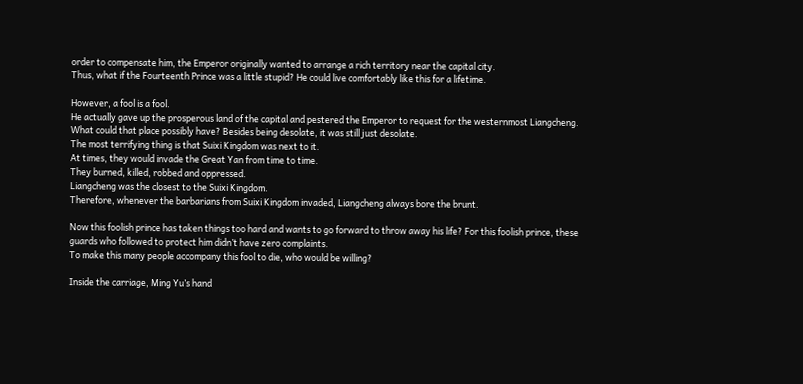order to compensate him, the Emperor originally wanted to arrange a rich territory near the capital city.
Thus, what if the Fourteenth Prince was a little stupid? He could live comfortably like this for a lifetime.

However, a fool is a fool.
He actually gave up the prosperous land of the capital and pestered the Emperor to request for the westernmost Liangcheng.
What could that place possibly have? Besides being desolate, it was still just desolate.
The most terrifying thing is that Suixi Kingdom was next to it.
At times, they would invade the Great Yan from time to time.
They burned, killed, robbed and oppressed.
Liangcheng was the closest to the Suixi Kingdom.
Therefore, whenever the barbarians from Suixi Kingdom invaded, Liangcheng always bore the brunt.

Now this foolish prince has taken things too hard and wants to go forward to throw away his life? For this foolish prince, these guards who followed to protect him didn’t have zero complaints.
To make this many people accompany this fool to die, who would be willing?

Inside the carriage, Ming Yu’s hand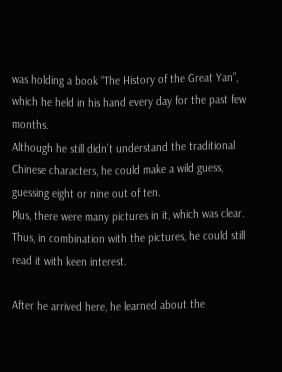was holding a book “The History of the Great Yan”, which he held in his hand every day for the past few months.
Although he still didn’t understand the traditional Chinese characters, he could make a wild guess, guessing eight or nine out of ten.
Plus, there were many pictures in it, which was clear.
Thus, in combination with the pictures, he could still read it with keen interest.

After he arrived here, he learned about the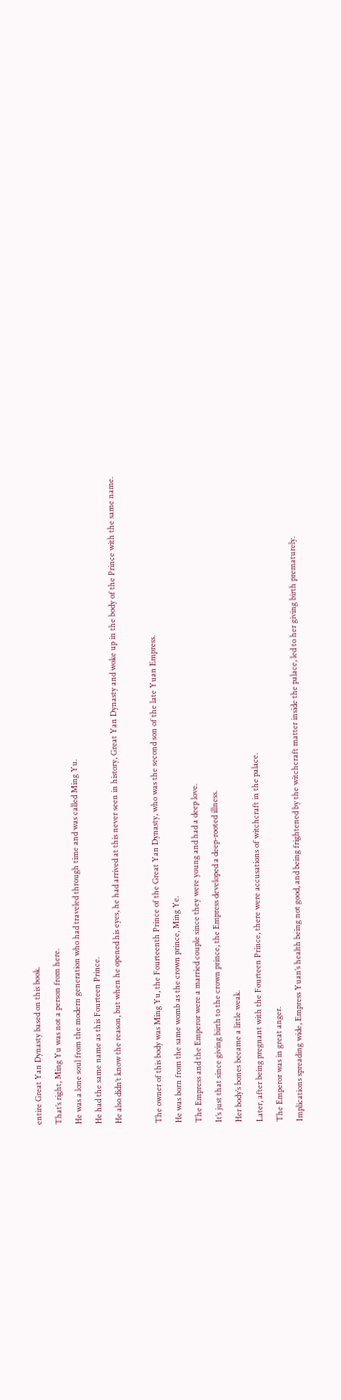entire Great Yan Dynasty based on this book.
That’s right, Ming Yu was not a person from here.
He was a lone soul from the modern generation who had traveled through time and was called Ming Yu.
He had the same name as this Fourteen Prince.
He also didn’t know the reason, but when he opened his eyes, he had arrived at this never seen in history, Great Yan Dynasty and woke up in the body of the Prince with the same name.

The owner of this body was Ming Yu, the Fourteenth Prince of the Great Yan Dynasty, who was the second son of the late Yuan Empress.
He was born from the same womb as the crown prince, Ming Ye.
The Empress and the Emperor were a married couple since they were young and had a deep love.
It’s just that since giving birth to the crown prince, the Empress developed a deep-rooted illness.
Her body’s bones became a little weak.
Later, after being pregnant with the Fourteen Prince, there were accusations of witchcraft in the palace.
The Emperor was in great anger.
Implications spreading wide, Empress Yuan’s health being not good, and being frightened by the witchcraft matter inside the palace, led to her giving birth prematurely.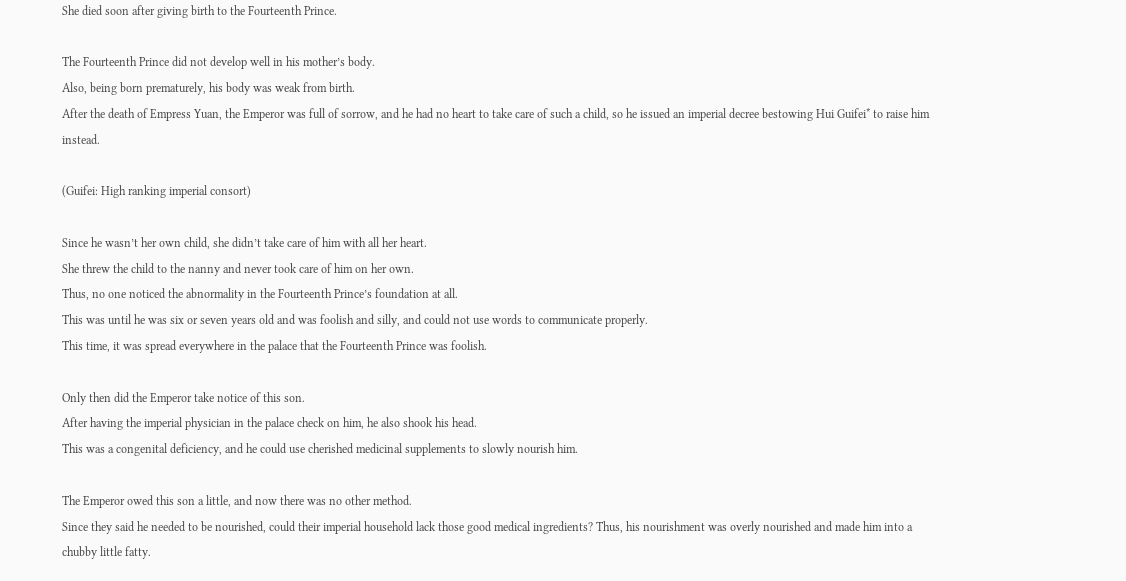She died soon after giving birth to the Fourteenth Prince.

The Fourteenth Prince did not develop well in his mother’s body.
Also, being born prematurely, his body was weak from birth.
After the death of Empress Yuan, the Emperor was full of sorrow, and he had no heart to take care of such a child, so he issued an imperial decree bestowing Hui Guifei* to raise him instead.

(Guifei: High ranking imperial consort)

Since he wasn’t her own child, she didn’t take care of him with all her heart.
She threw the child to the nanny and never took care of him on her own.
Thus, no one noticed the abnormality in the Fourteenth Prince’s foundation at all.
This was until he was six or seven years old and was foolish and silly, and could not use words to communicate properly.
This time, it was spread everywhere in the palace that the Fourteenth Prince was foolish.

Only then did the Emperor take notice of this son.
After having the imperial physician in the palace check on him, he also shook his head.
This was a congenital deficiency, and he could use cherished medicinal supplements to slowly nourish him.

The Emperor owed this son a little, and now there was no other method.
Since they said he needed to be nourished, could their imperial household lack those good medical ingredients? Thus, his nourishment was overly nourished and made him into a chubby little fatty.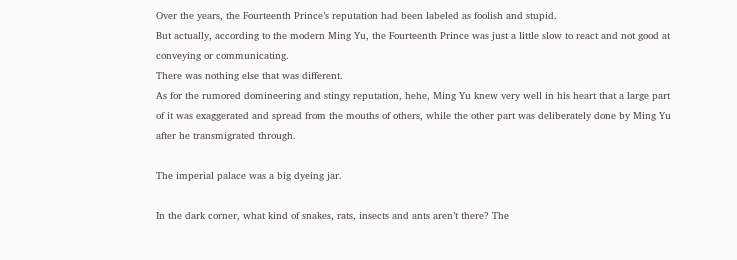Over the years, the Fourteenth Prince’s reputation had been labeled as foolish and stupid.
But actually, according to the modern Ming Yu, the Fourteenth Prince was just a little slow to react and not good at conveying or communicating.
There was nothing else that was different.
As for the rumored domineering and stingy reputation, hehe, Ming Yu knew very well in his heart that a large part of it was exaggerated and spread from the mouths of others, while the other part was deliberately done by Ming Yu after he transmigrated through.

The imperial palace was a big dyeing jar.

In the dark corner, what kind of snakes, rats, insects and ants aren’t there? The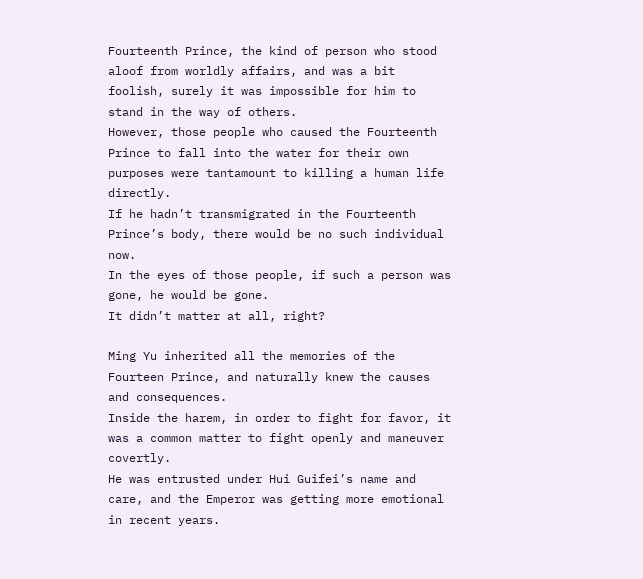Fourteenth Prince, the kind of person who stood aloof from worldly affairs, and was a bit foolish, surely it was impossible for him to stand in the way of others.
However, those people who caused the Fourteenth Prince to fall into the water for their own purposes were tantamount to killing a human life directly.
If he hadn’t transmigrated in the Fourteenth Prince’s body, there would be no such individual now.
In the eyes of those people, if such a person was gone, he would be gone.
It didn’t matter at all, right?

Ming Yu inherited all the memories of the Fourteen Prince, and naturally knew the causes and consequences.
Inside the harem, in order to fight for favor, it was a common matter to fight openly and maneuver covertly.
He was entrusted under Hui Guifei’s name and care, and the Emperor was getting more emotional in recent years.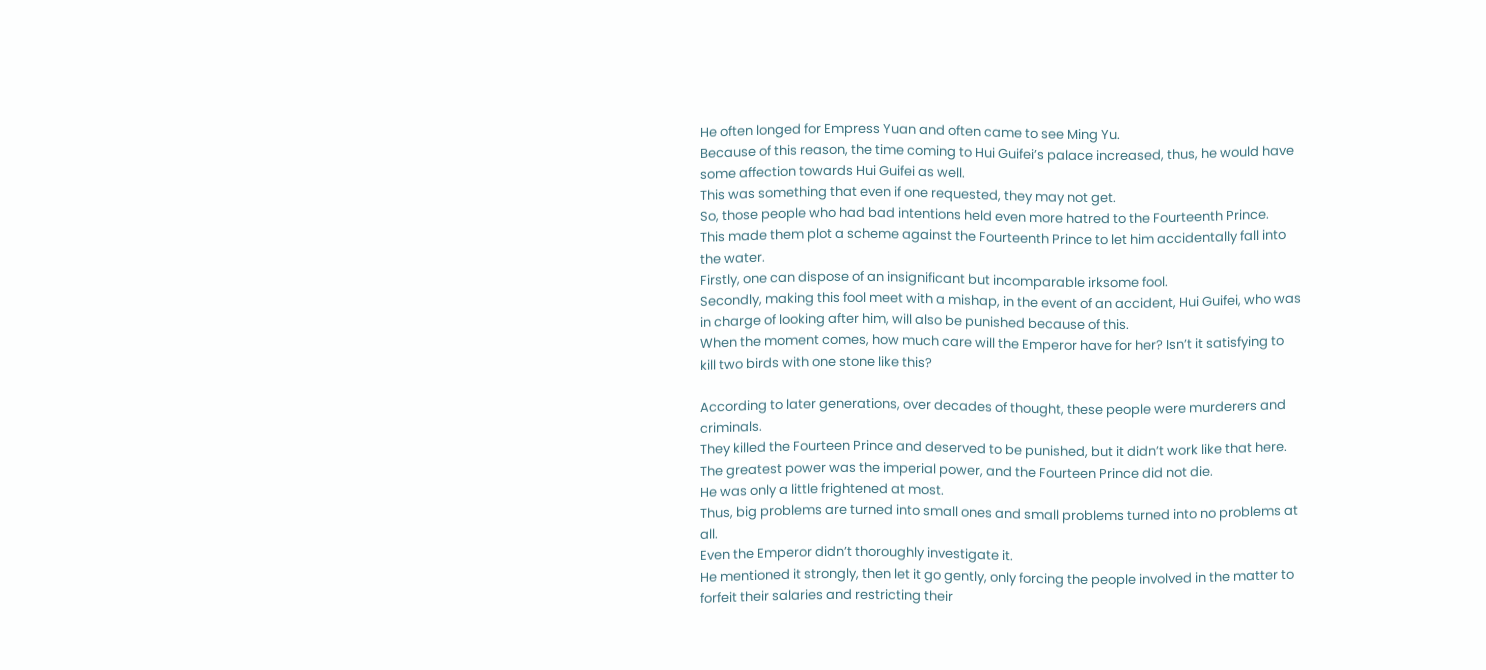He often longed for Empress Yuan and often came to see Ming Yu.
Because of this reason, the time coming to Hui Guifei’s palace increased, thus, he would have some affection towards Hui Guifei as well.
This was something that even if one requested, they may not get.
So, those people who had bad intentions held even more hatred to the Fourteenth Prince.
This made them plot a scheme against the Fourteenth Prince to let him accidentally fall into the water.
Firstly, one can dispose of an insignificant but incomparable irksome fool.
Secondly, making this fool meet with a mishap, in the event of an accident, Hui Guifei, who was in charge of looking after him, will also be punished because of this.
When the moment comes, how much care will the Emperor have for her? Isn’t it satisfying to kill two birds with one stone like this?

According to later generations, over decades of thought, these people were murderers and criminals.
They killed the Fourteen Prince and deserved to be punished, but it didn’t work like that here.
The greatest power was the imperial power, and the Fourteen Prince did not die.
He was only a little frightened at most.
Thus, big problems are turned into small ones and small problems turned into no problems at all.
Even the Emperor didn’t thoroughly investigate it.
He mentioned it strongly, then let it go gently, only forcing the people involved in the matter to forfeit their salaries and restricting their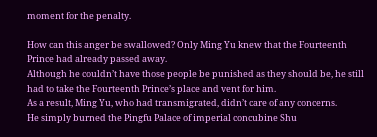moment for the penalty.

How can this anger be swallowed? Only Ming Yu knew that the Fourteenth Prince had already passed away.
Although he couldn’t have those people be punished as they should be, he still had to take the Fourteenth Prince’s place and vent for him.
As a result, Ming Yu, who had transmigrated, didn’t care of any concerns.
He simply burned the Pingfu Palace of imperial concubine Shu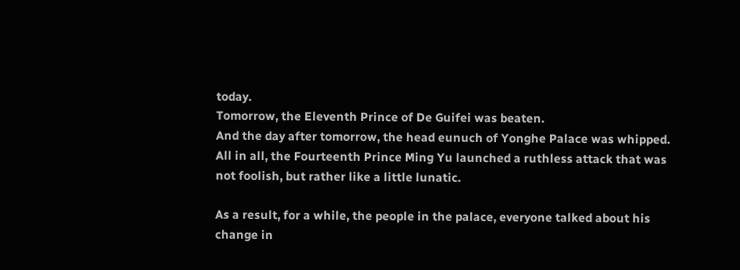today.
Tomorrow, the Eleventh Prince of De Guifei was beaten.
And the day after tomorrow, the head eunuch of Yonghe Palace was whipped.
All in all, the Fourteenth Prince Ming Yu launched a ruthless attack that was not foolish, but rather like a little lunatic.

As a result, for a while, the people in the palace, everyone talked about his change in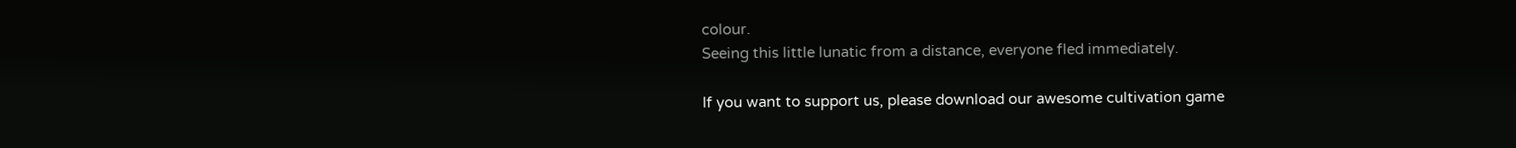colour.
Seeing this little lunatic from a distance, everyone fled immediately.

If you want to support us, please download our awesome cultivation game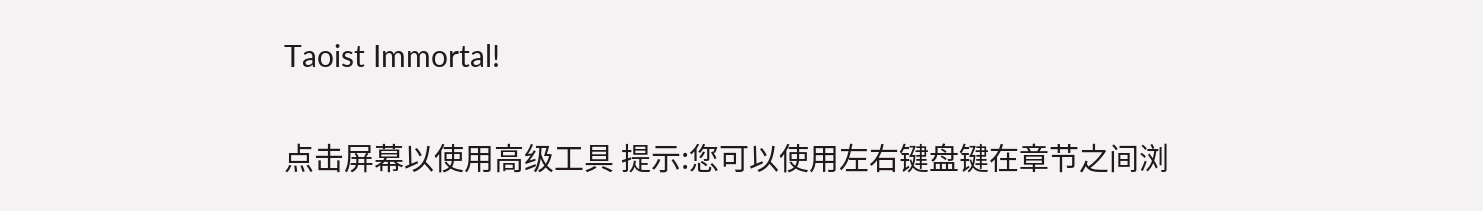Taoist Immortal!

点击屏幕以使用高级工具 提示:您可以使用左右键盘键在章节之间浏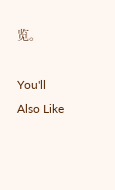览。

You'll Also Like